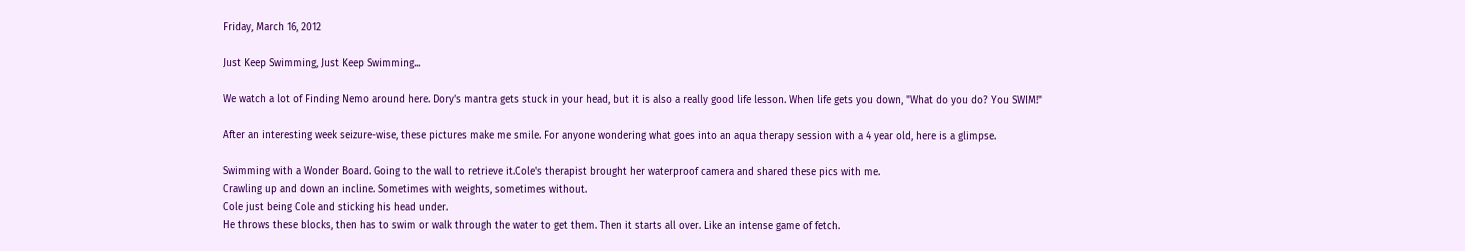Friday, March 16, 2012

Just Keep Swimming, Just Keep Swimming...

We watch a lot of Finding Nemo around here. Dory's mantra gets stuck in your head, but it is also a really good life lesson. When life gets you down, "What do you do? You SWIM!"

After an interesting week seizure-wise, these pictures make me smile. For anyone wondering what goes into an aqua therapy session with a 4 year old, here is a glimpse.

Swimming with a Wonder Board. Going to the wall to retrieve it.Cole's therapist brought her waterproof camera and shared these pics with me.
Crawling up and down an incline. Sometimes with weights, sometimes without.
Cole just being Cole and sticking his head under.
He throws these blocks, then has to swim or walk through the water to get them. Then it starts all over. Like an intense game of fetch.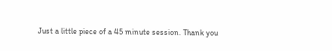Just a little piece of a 45 minute session. Thank you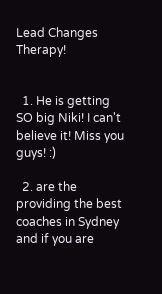Lead Changes Therapy!


  1. He is getting SO big Niki! I can't believe it! Miss you guys! :)

  2. are the providing the best coaches in Sydney and if you are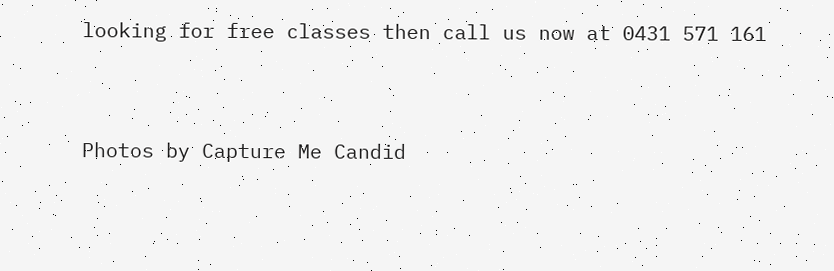looking for free classes then call us now at 0431 571 161


Photos by Capture Me Candid